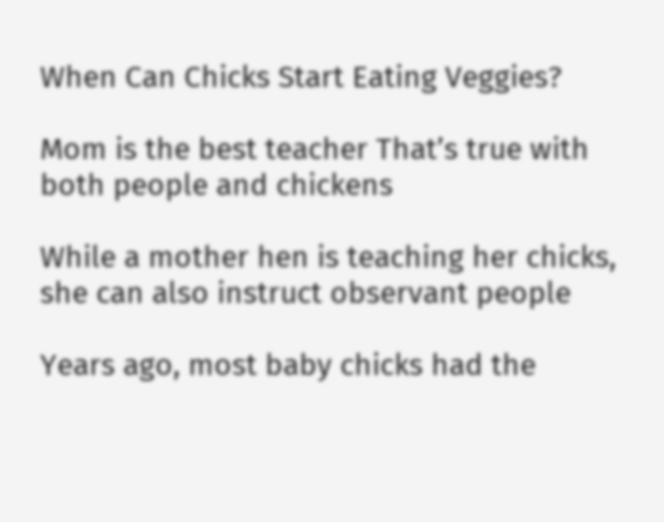When Can Chicks Start Eating Veggies?

Mom is the best teacher That’s true with both people and chickens

While a mother hen is teaching her chicks, she can also instruct observant people

Years ago, most baby chicks had the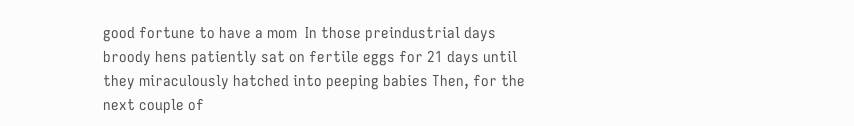good fortune to have a mom  In those preindustrial days broody hens patiently sat on fertile eggs for 21 days until they miraculously hatched into peeping babies Then, for the next couple of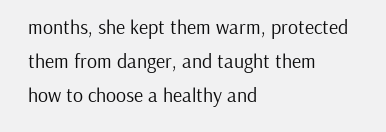months, she kept them warm, protected them from danger, and taught them how to choose a healthy and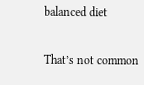balanced diet

That’s not common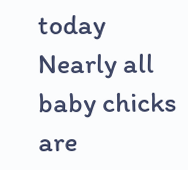today  Nearly all baby chicks are